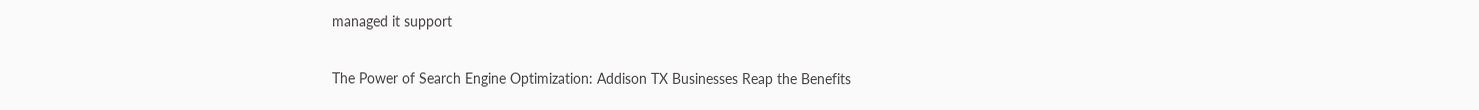managed it support

The Power of Search Engine Optimization: Addison TX Businesses Reap the Benefits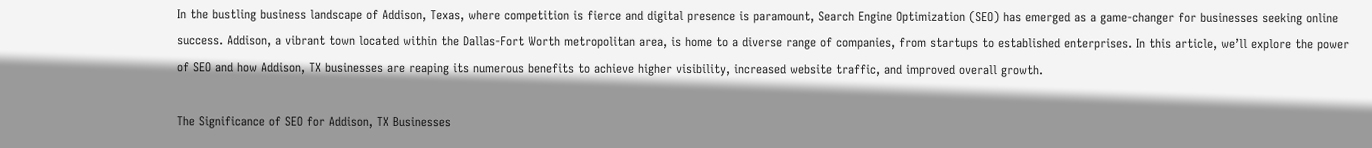In the bustling business landscape of Addison, Texas, where competition is fierce and digital presence is paramount, Search Engine Optimization (SEO) has emerged as a game-changer for businesses seeking online success. Addison, a vibrant town located within the Dallas-Fort Worth metropolitan area, is home to a diverse range of companies, from startups to established enterprises. In this article, we’ll explore the power of SEO and how Addison, TX businesses are reaping its numerous benefits to achieve higher visibility, increased website traffic, and improved overall growth.

The Significance of SEO for Addison, TX Businesses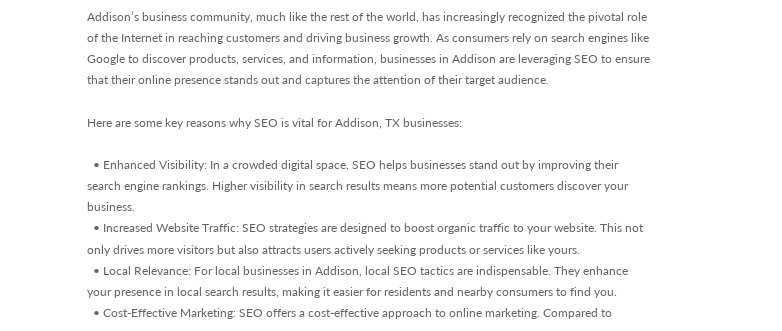Addison’s business community, much like the rest of the world, has increasingly recognized the pivotal role of the Internet in reaching customers and driving business growth. As consumers rely on search engines like Google to discover products, services, and information, businesses in Addison are leveraging SEO to ensure that their online presence stands out and captures the attention of their target audience.

Here are some key reasons why SEO is vital for Addison, TX businesses:

  • Enhanced Visibility: In a crowded digital space, SEO helps businesses stand out by improving their search engine rankings. Higher visibility in search results means more potential customers discover your business.
  • Increased Website Traffic: SEO strategies are designed to boost organic traffic to your website. This not only drives more visitors but also attracts users actively seeking products or services like yours.
  • Local Relevance: For local businesses in Addison, local SEO tactics are indispensable. They enhance your presence in local search results, making it easier for residents and nearby consumers to find you.
  • Cost-Effective Marketing: SEO offers a cost-effective approach to online marketing. Compared to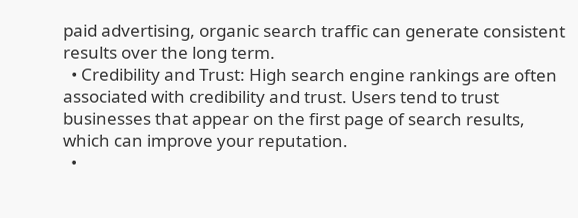paid advertising, organic search traffic can generate consistent results over the long term.
  • Credibility and Trust: High search engine rankings are often associated with credibility and trust. Users tend to trust businesses that appear on the first page of search results, which can improve your reputation.
  •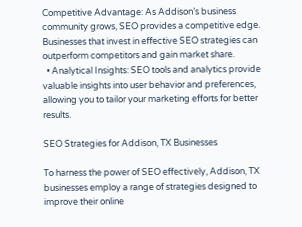Competitive Advantage: As Addison’s business community grows, SEO provides a competitive edge. Businesses that invest in effective SEO strategies can outperform competitors and gain market share.
  • Analytical Insights: SEO tools and analytics provide valuable insights into user behavior and preferences, allowing you to tailor your marketing efforts for better results.

SEO Strategies for Addison, TX Businesses

To harness the power of SEO effectively, Addison, TX businesses employ a range of strategies designed to improve their online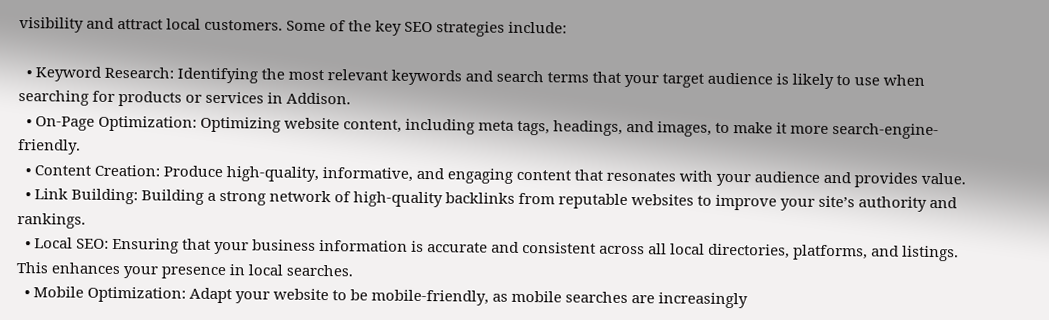visibility and attract local customers. Some of the key SEO strategies include:

  • Keyword Research: Identifying the most relevant keywords and search terms that your target audience is likely to use when searching for products or services in Addison.
  • On-Page Optimization: Optimizing website content, including meta tags, headings, and images, to make it more search-engine-friendly.
  • Content Creation: Produce high-quality, informative, and engaging content that resonates with your audience and provides value.
  • Link Building: Building a strong network of high-quality backlinks from reputable websites to improve your site’s authority and rankings.
  • Local SEO: Ensuring that your business information is accurate and consistent across all local directories, platforms, and listings. This enhances your presence in local searches.
  • Mobile Optimization: Adapt your website to be mobile-friendly, as mobile searches are increasingly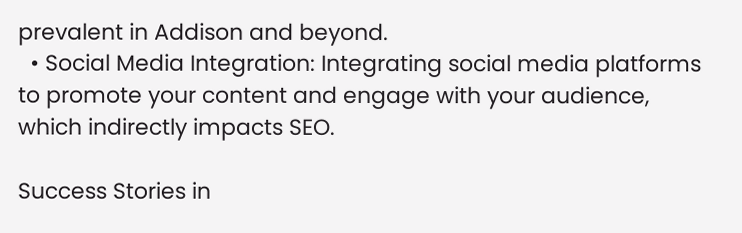prevalent in Addison and beyond.
  • Social Media Integration: Integrating social media platforms to promote your content and engage with your audience, which indirectly impacts SEO.

Success Stories in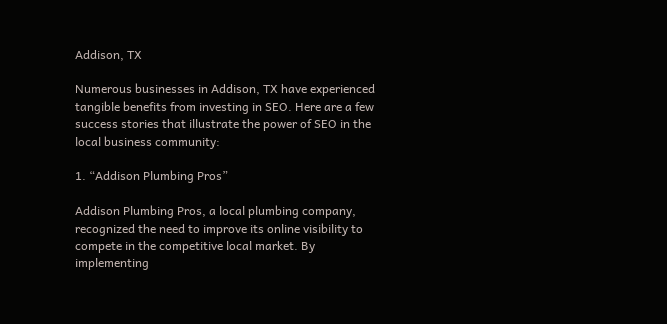Addison, TX

Numerous businesses in Addison, TX have experienced tangible benefits from investing in SEO. Here are a few success stories that illustrate the power of SEO in the local business community:

1. “Addison Plumbing Pros”

Addison Plumbing Pros, a local plumbing company, recognized the need to improve its online visibility to compete in the competitive local market. By implementing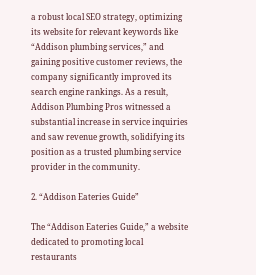a robust local SEO strategy, optimizing its website for relevant keywords like “Addison plumbing services,” and gaining positive customer reviews, the company significantly improved its search engine rankings. As a result, Addison Plumbing Pros witnessed a substantial increase in service inquiries and saw revenue growth, solidifying its position as a trusted plumbing service provider in the community.

2. “Addison Eateries Guide”

The “Addison Eateries Guide,” a website dedicated to promoting local restaurants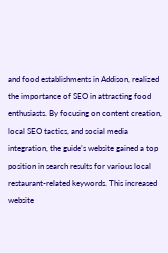and food establishments in Addison, realized the importance of SEO in attracting food enthusiasts. By focusing on content creation, local SEO tactics, and social media integration, the guide’s website gained a top position in search results for various local restaurant-related keywords. This increased website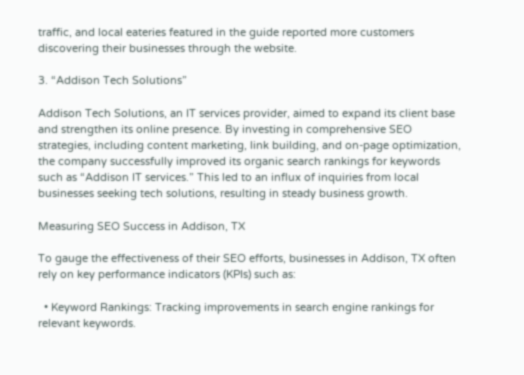traffic, and local eateries featured in the guide reported more customers discovering their businesses through the website.

3. “Addison Tech Solutions”

Addison Tech Solutions, an IT services provider, aimed to expand its client base and strengthen its online presence. By investing in comprehensive SEO strategies, including content marketing, link building, and on-page optimization, the company successfully improved its organic search rankings for keywords such as “Addison IT services.” This led to an influx of inquiries from local businesses seeking tech solutions, resulting in steady business growth.

Measuring SEO Success in Addison, TX

To gauge the effectiveness of their SEO efforts, businesses in Addison, TX often rely on key performance indicators (KPIs) such as:

  • Keyword Rankings: Tracking improvements in search engine rankings for relevant keywords.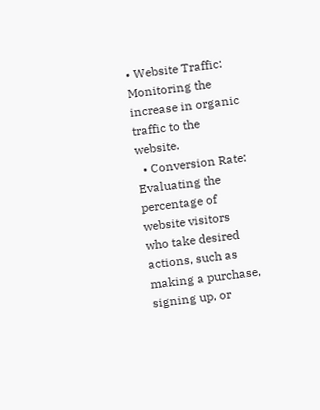• Website Traffic: Monitoring the increase in organic traffic to the website.
  • Conversion Rate: Evaluating the percentage of website visitors who take desired actions, such as making a purchase, signing up, or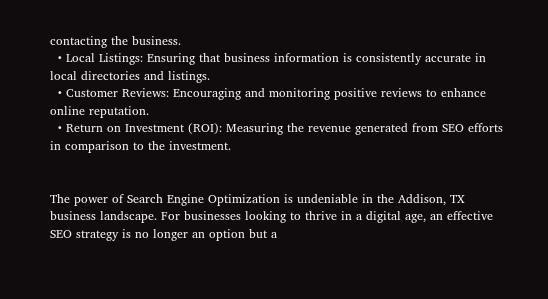contacting the business.
  • Local Listings: Ensuring that business information is consistently accurate in local directories and listings.
  • Customer Reviews: Encouraging and monitoring positive reviews to enhance online reputation.
  • Return on Investment (ROI): Measuring the revenue generated from SEO efforts in comparison to the investment.


The power of Search Engine Optimization is undeniable in the Addison, TX business landscape. For businesses looking to thrive in a digital age, an effective SEO strategy is no longer an option but a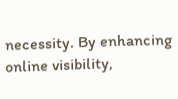necessity. By enhancing online visibility,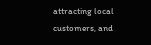attracting local customers, and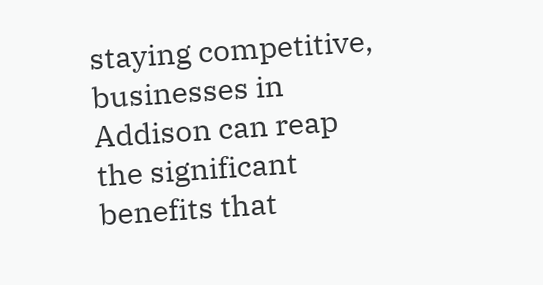staying competitive, businesses in Addison can reap the significant benefits that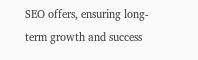SEO offers, ensuring long-term growth and success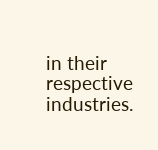in their respective industries.